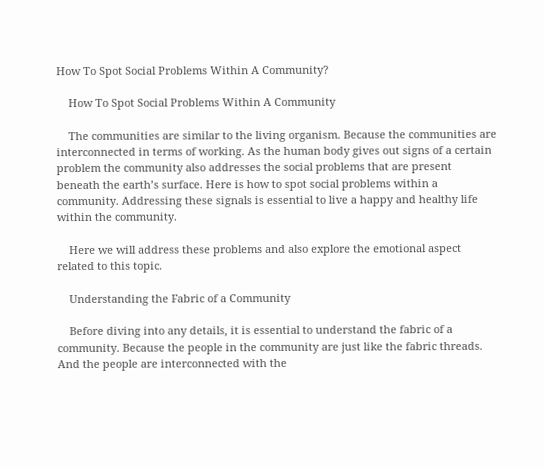How To Spot Social Problems Within A Community?

    How To Spot Social Problems Within A Community

    The communities are similar to the living organism. Because the communities are interconnected in terms of working. As the human body gives out signs of a certain problem the community also addresses the social problems that are present beneath the earth’s surface. Here is how to spot social problems within a community. Addressing these signals is essential to live a happy and healthy life within the community.

    Here we will address these problems and also explore the emotional aspect related to this topic.

    Understanding the Fabric of a Community

    Before diving into any details, it is essential to understand the fabric of a community. Because the people in the community are just like the fabric threads. And the people are interconnected with the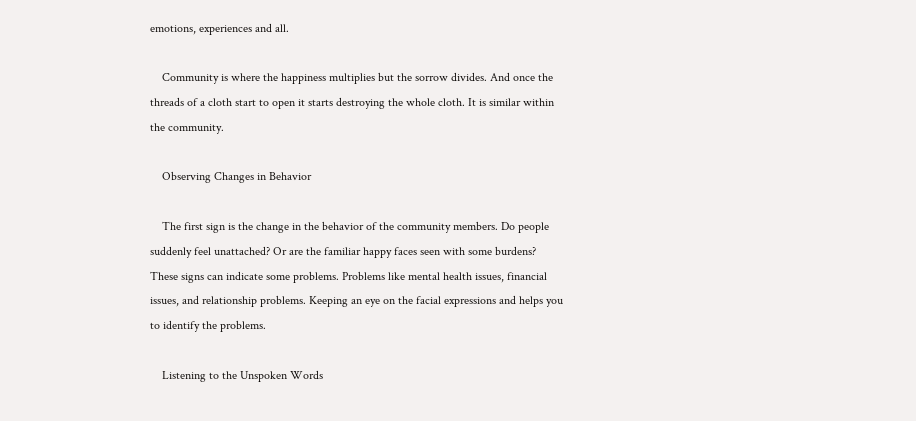emotions, experiences and all.

    Community is where the happiness multiplies but the sorrow divides. And once the threads of a cloth start to open it starts destroying the whole cloth. It is similar within the community.

    Observing Changes in Behavior

    The first sign is the change in the behavior of the community members. Do people suddenly feel unattached? Or are the familiar happy faces seen with some burdens? These signs can indicate some problems. Problems like mental health issues, financial issues, and relationship problems. Keeping an eye on the facial expressions and helps you to identify the problems.

    Listening to the Unspoken Words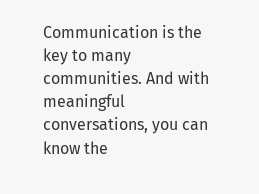Communication is the key to many communities. And with meaningful conversations, you can know the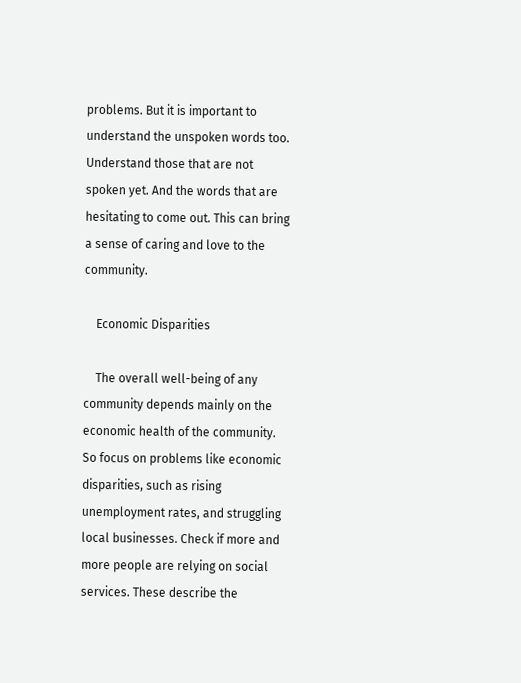problems. But it is important to understand the unspoken words too. Understand those that are not spoken yet. And the words that are hesitating to come out. This can bring a sense of caring and love to the community.

    Economic Disparities

    The overall well-being of any community depends mainly on the economic health of the community. So focus on problems like economic disparities, such as rising unemployment rates, and struggling local businesses. Check if more and more people are relying on social services. These describe the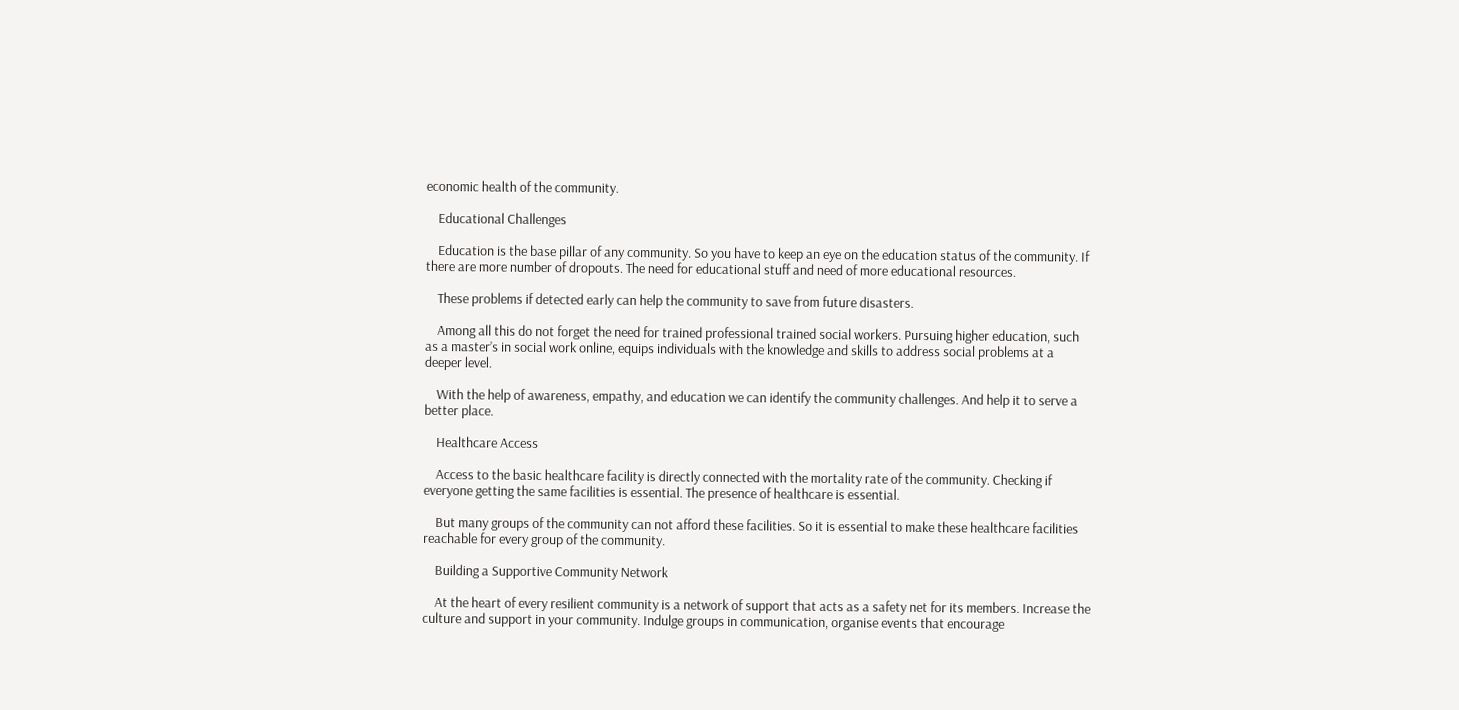economic health of the community.

    Educational Challenges

    Education is the base pillar of any community. So you have to keep an eye on the education status of the community. If there are more number of dropouts. The need for educational stuff and need of more educational resources.

    These problems if detected early can help the community to save from future disasters.

    Among all this do not forget the need for trained professional trained social workers. Pursuing higher education, such as a master’s in social work online, equips individuals with the knowledge and skills to address social problems at a deeper level.

    With the help of awareness, empathy, and education we can identify the community challenges. And help it to serve a better place.

    Healthcare Access

    Access to the basic healthcare facility is directly connected with the mortality rate of the community. Checking if everyone getting the same facilities is essential. The presence of healthcare is essential.

    But many groups of the community can not afford these facilities. So it is essential to make these healthcare facilities reachable for every group of the community.

    Building a Supportive Community Network

    At the heart of every resilient community is a network of support that acts as a safety net for its members. Increase the culture and support in your community. Indulge groups in communication, organise events that encourage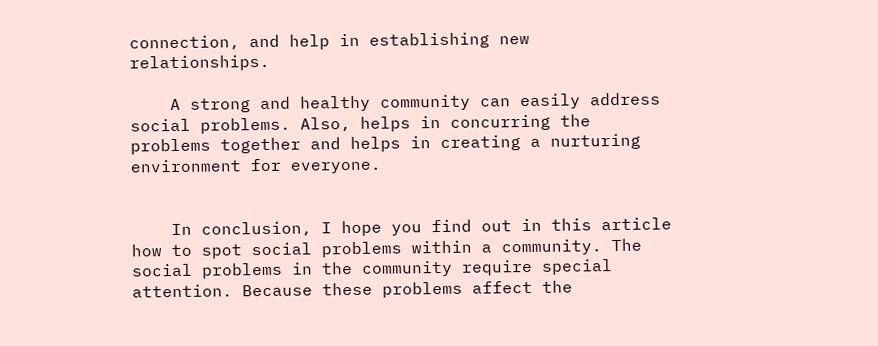connection, and help in establishing new relationships.

    A strong and healthy community can easily address social problems. Also, helps in concurring the problems together and helps in creating a nurturing environment for everyone.


    In conclusion, I hope you find out in this article how to spot social problems within a community. The social problems in the community require special attention. Because these problems affect the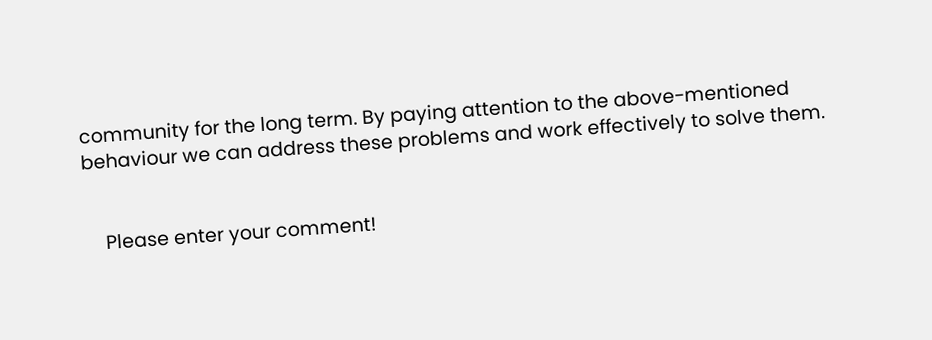community for the long term. By paying attention to the above-mentioned behaviour we can address these problems and work effectively to solve them.


    Please enter your comment!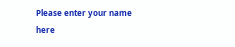Please enter your name here